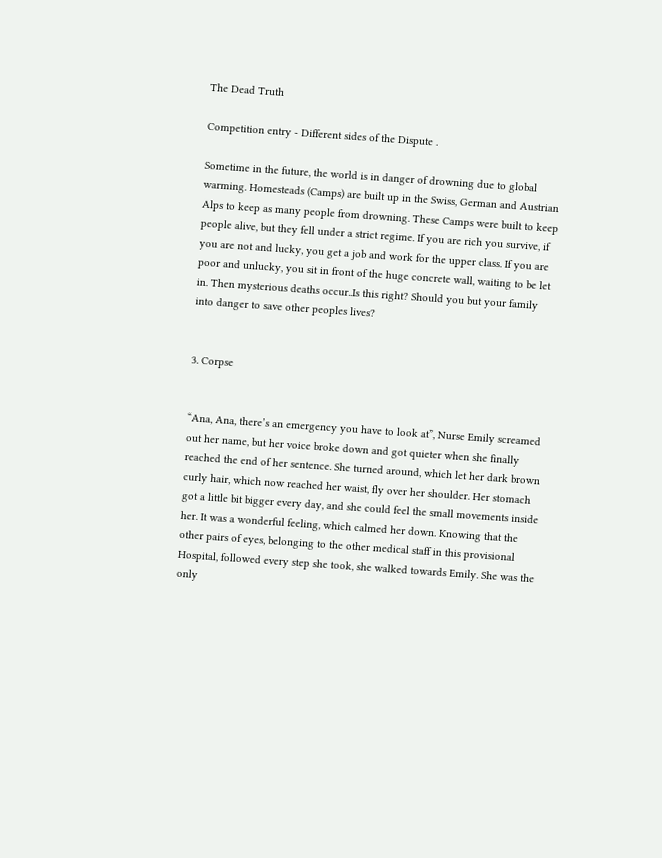The Dead Truth

Competition entry - Different sides of the Dispute .

Sometime in the future, the world is in danger of drowning due to global warming. Homesteads (Camps) are built up in the Swiss, German and Austrian Alps to keep as many people from drowning. These Camps were built to keep people alive, but they fell under a strict regime. If you are rich you survive, if you are not and lucky, you get a job and work for the upper class. If you are poor and unlucky, you sit in front of the huge concrete wall, waiting to be let in. Then mysterious deaths occur..Is this right? Should you but your family into danger to save other peoples lives?


3. Corpse


“Ana, Ana, there’s an emergency you have to look at”, Nurse Emily screamed out her name, but her voice broke down and got quieter when she finally reached the end of her sentence. She turned around, which let her dark brown curly hair, which now reached her waist, fly over her shoulder. Her stomach got a little bit bigger every day, and she could feel the small movements inside her. It was a wonderful feeling, which calmed her down. Knowing that the other pairs of eyes, belonging to the other medical staff in this provisional Hospital, followed every step she took, she walked towards Emily. She was the only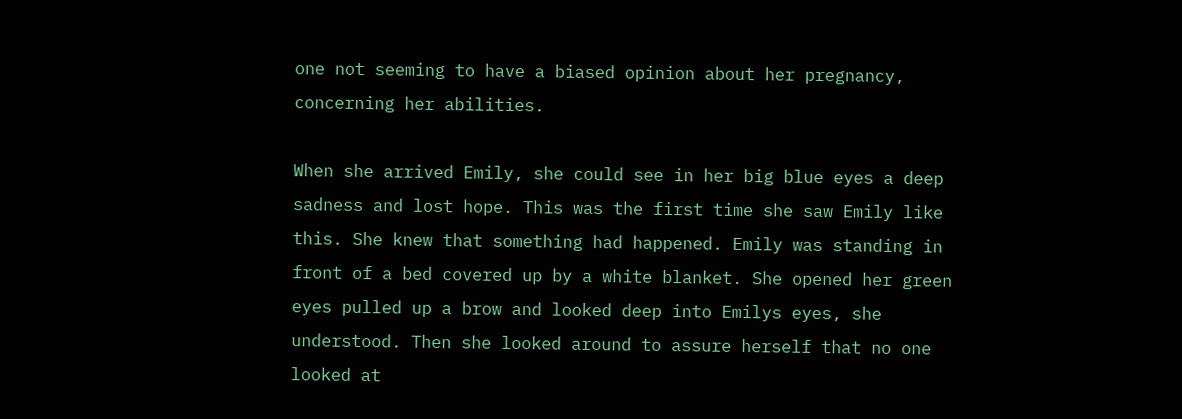one not seeming to have a biased opinion about her pregnancy, concerning her abilities.

When she arrived Emily, she could see in her big blue eyes a deep sadness and lost hope. This was the first time she saw Emily like this. She knew that something had happened. Emily was standing in front of a bed covered up by a white blanket. She opened her green eyes pulled up a brow and looked deep into Emilys eyes, she understood. Then she looked around to assure herself that no one looked at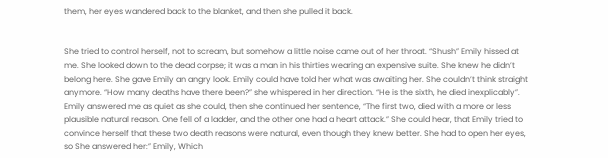them, her eyes wandered back to the blanket, and then she pulled it back.


She tried to control herself, not to scream, but somehow a little noise came out of her throat. “Shush” Emily hissed at me. She looked down to the dead corpse; it was a man in his thirties wearing an expensive suite. She knew he didn’t belong here. She gave Emily an angry look. Emily could have told her what was awaiting her. She couldn’t think straight anymore. “How many deaths have there been?” she whispered in her direction. “He is the sixth, he died inexplicably”. Emily answered me as quiet as she could, then she continued her sentence, “The first two, died with a more or less plausible natural reason. One fell of a ladder, and the other one had a heart attack.” She could hear, that Emily tried to convince herself that these two death reasons were natural, even though they knew better. She had to open her eyes, so She answered her:” Emily, Which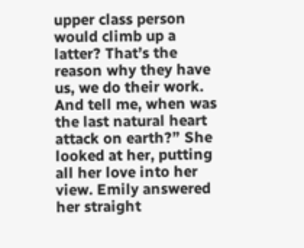upper class person would climb up a latter? That’s the reason why they have us, we do their work. And tell me, when was the last natural heart attack on earth?” She looked at her, putting all her love into her view. Emily answered her straight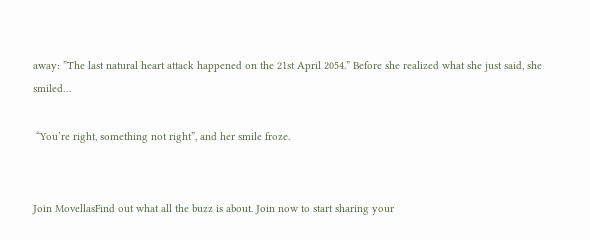away: ”The last natural heart attack happened on the 21st April 2054.” Before she realized what she just said, she smiled…

 “You’re right, something not right”, and her smile froze.


Join MovellasFind out what all the buzz is about. Join now to start sharing your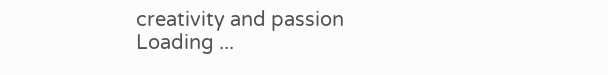creativity and passion
Loading ...